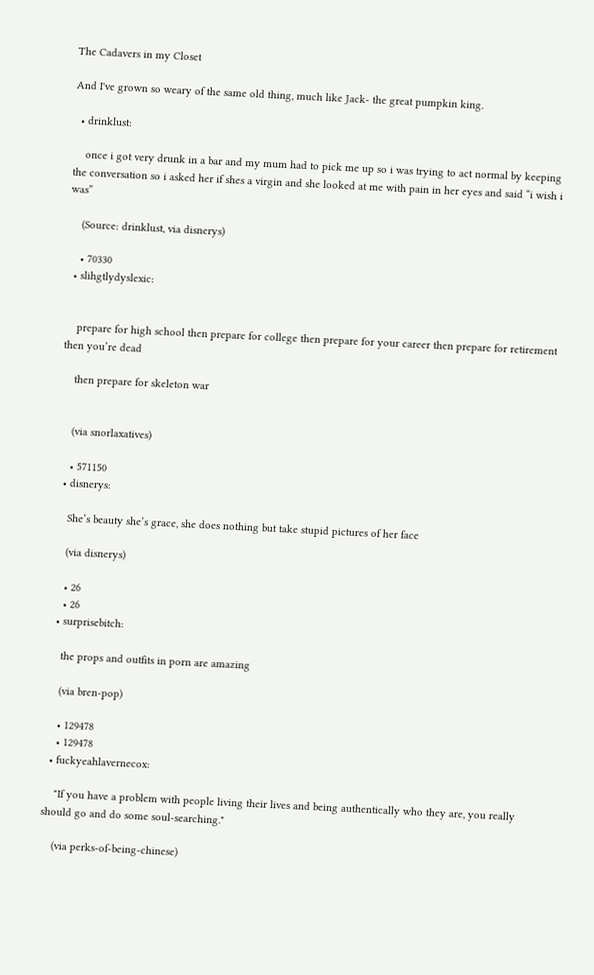The Cadavers in my Closet

And I've grown so weary of the same old thing, much like Jack- the great pumpkin king.

  • drinklust:

    once i got very drunk in a bar and my mum had to pick me up so i was trying to act normal by keeping the conversation so i asked her if shes a virgin and she looked at me with pain in her eyes and said “i wish i was”

    (Source: drinklust, via disnerys)

    • 70330
  • slihgtlydyslexic:


    prepare for high school then prepare for college then prepare for your career then prepare for retirement then you’re dead

    then prepare for skeleton war


    (via snorlaxatives)

    • 571150
  • disnerys:

    She’s beauty she’s grace, she does nothing but take stupid pictures of her face

    (via disnerys)

    • 26
    • 26
  • surprisebitch:

    the props and outfits in porn are amazing

    (via bren-pop)

    • 129478
    • 129478
  • fuckyeahlavernecox:

    "If you have a problem with people living their lives and being authentically who they are, you really should go and do some soul-searching."

    (via perks-of-being-chinese)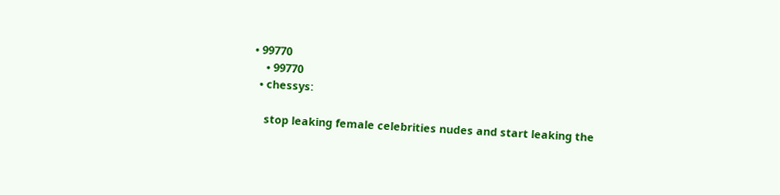• 99770
    • 99770
  • chessys:

    stop leaking female celebrities nudes and start leaking the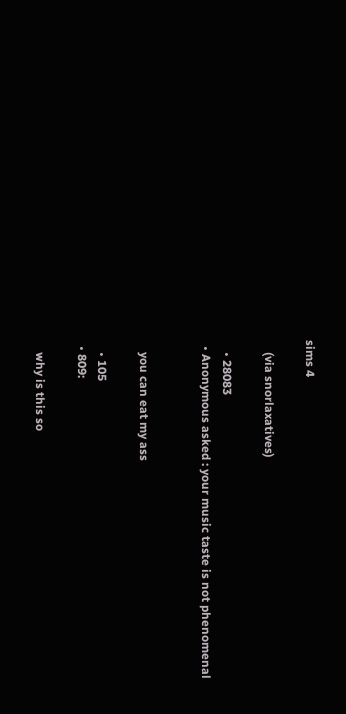sims 4

    (via snorlaxatives)

    • 28083
  • Anonymous asked : your music taste is not phenomenal


    you can eat my ass

    • 105
  • 809:

    why is this so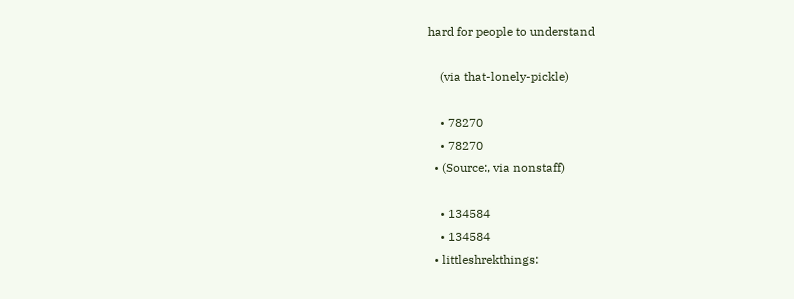hard for people to understand

    (via that-lonely-pickle)

    • 78270
    • 78270
  • (Source:, via nonstaff)

    • 134584
    • 134584
  • littleshrekthings: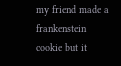my friend made a frankenstein cookie but it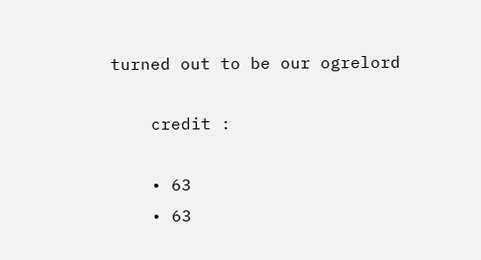turned out to be our ogrelord

    credit :

    • 63
    • 63